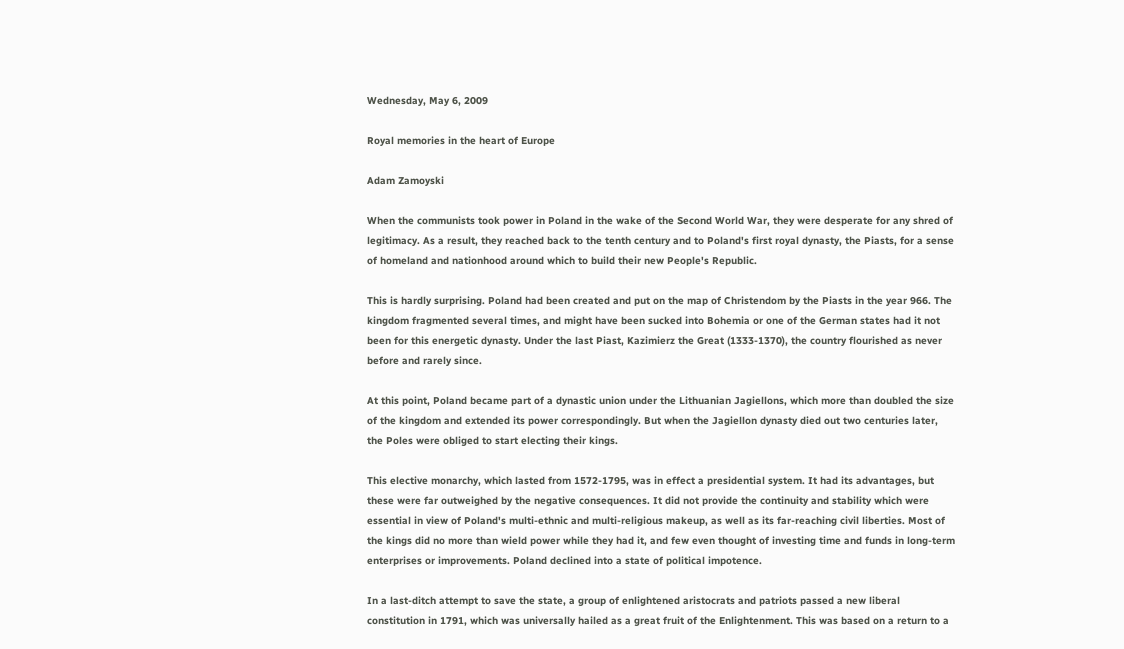Wednesday, May 6, 2009

Royal memories in the heart of Europe

Adam Zamoyski

When the communists took power in Poland in the wake of the Second World War, they were desperate for any shred of legitimacy. As a result, they reached back to the tenth century and to Poland's first royal dynasty, the Piasts, for a sense of homeland and nationhood around which to build their new People's Republic.

This is hardly surprising. Poland had been created and put on the map of Christendom by the Piasts in the year 966. The kingdom fragmented several times, and might have been sucked into Bohemia or one of the German states had it not been for this energetic dynasty. Under the last Piast, Kazimierz the Great (1333-1370), the country flourished as never before and rarely since.

At this point, Poland became part of a dynastic union under the Lithuanian Jagiellons, which more than doubled the size of the kingdom and extended its power correspondingly. But when the Jagiellon dynasty died out two centuries later, the Poles were obliged to start electing their kings.

This elective monarchy, which lasted from 1572-1795, was in effect a presidential system. It had its advantages, but these were far outweighed by the negative consequences. It did not provide the continuity and stability which were essential in view of Poland's multi-ethnic and multi-religious makeup, as well as its far-reaching civil liberties. Most of the kings did no more than wield power while they had it, and few even thought of investing time and funds in long-term enterprises or improvements. Poland declined into a state of political impotence.

In a last-ditch attempt to save the state, a group of enlightened aristocrats and patriots passed a new liberal constitution in 1791, which was universally hailed as a great fruit of the Enlightenment. This was based on a return to a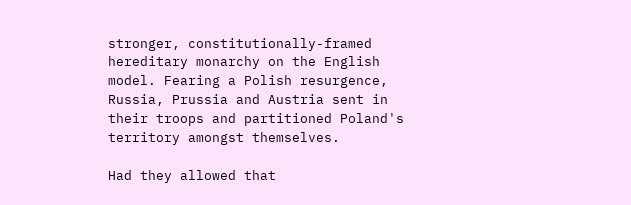stronger, constitutionally-framed hereditary monarchy on the English model. Fearing a Polish resurgence, Russia, Prussia and Austria sent in their troops and partitioned Poland's territory amongst themselves.

Had they allowed that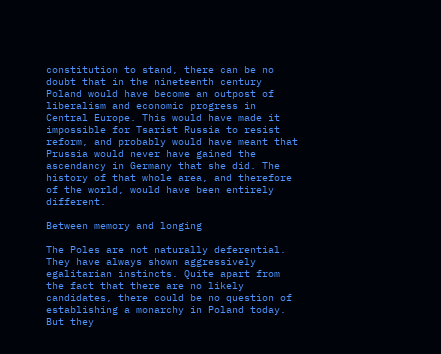constitution to stand, there can be no doubt that in the nineteenth century Poland would have become an outpost of liberalism and economic progress in Central Europe. This would have made it impossible for Tsarist Russia to resist reform, and probably would have meant that Prussia would never have gained the ascendancy in Germany that she did. The history of that whole area, and therefore of the world, would have been entirely different.

Between memory and longing

The Poles are not naturally deferential. They have always shown aggressively egalitarian instincts. Quite apart from the fact that there are no likely candidates, there could be no question of establishing a monarchy in Poland today. But they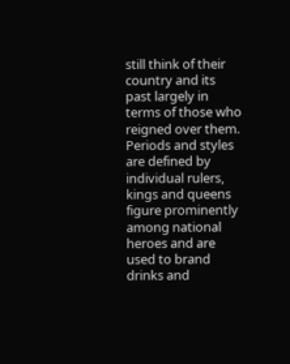still think of their country and its past largely in terms of those who reigned over them. Periods and styles are defined by individual rulers, kings and queens figure prominently among national heroes and are used to brand drinks and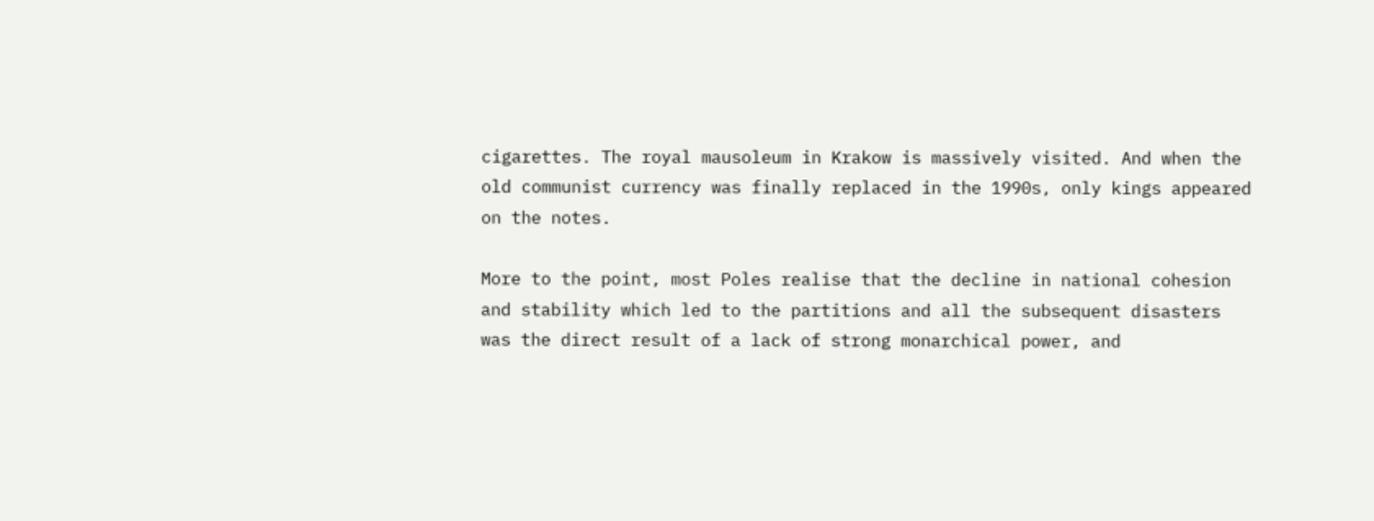cigarettes. The royal mausoleum in Krakow is massively visited. And when the old communist currency was finally replaced in the 1990s, only kings appeared on the notes.

More to the point, most Poles realise that the decline in national cohesion and stability which led to the partitions and all the subsequent disasters was the direct result of a lack of strong monarchical power, and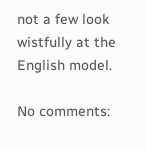not a few look wistfully at the English model.

No comments: